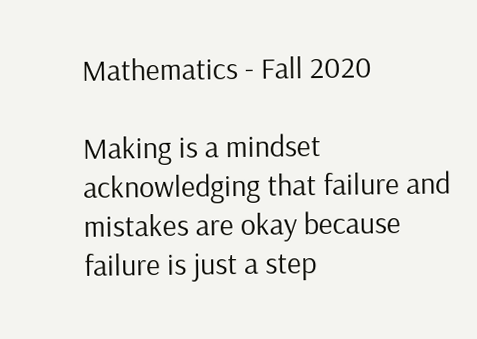Mathematics - Fall 2020

Making is a mindset acknowledging that failure and mistakes are okay because failure is just a step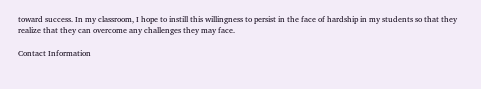toward success. In my classroom, I hope to instill this willingness to persist in the face of hardship in my students so that they realize that they can overcome any challenges they may face.

Contact Information